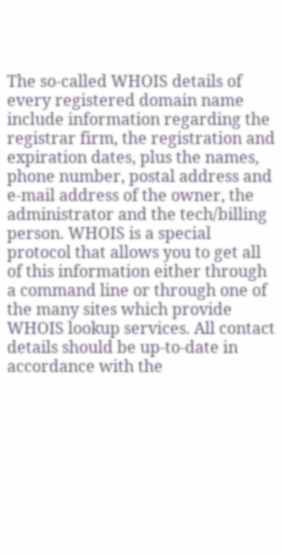The so-called WHOIS details of every registered domain name include information regarding the registrar firm, the registration and expiration dates, plus the names, phone number, postal address and e-mail address of the owner, the administrator and the tech/billing person. WHOIS is a special protocol that allows you to get all of this information either through a command line or through one of the many sites which provide WHOIS lookup services. All contact details should be up-to-date in accordance with the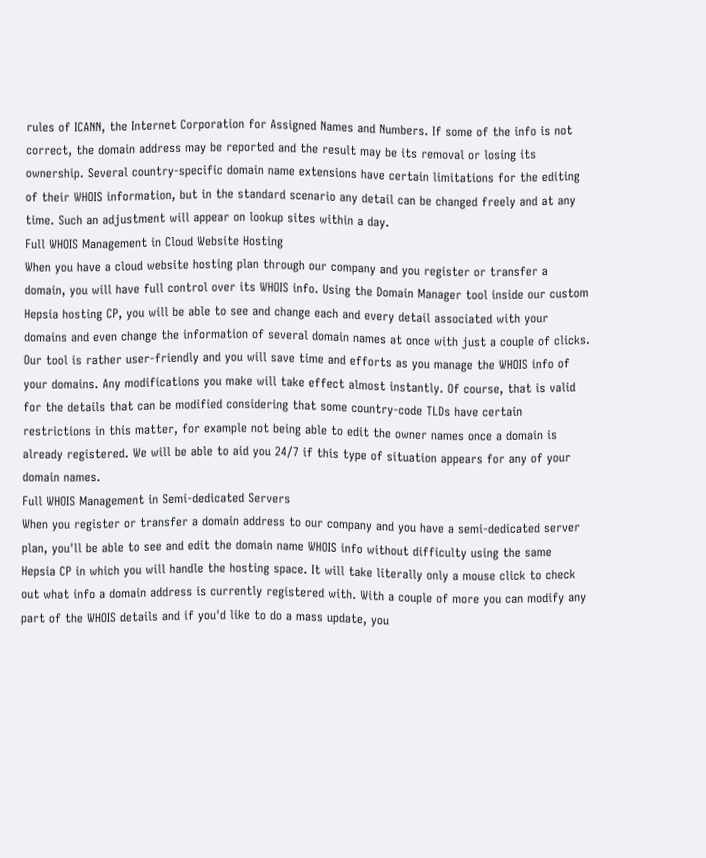rules of ICANN, the Internet Corporation for Assigned Names and Numbers. If some of the info is not correct, the domain address may be reported and the result may be its removal or losing its ownership. Several country-specific domain name extensions have certain limitations for the editing of their WHOIS information, but in the standard scenario any detail can be changed freely and at any time. Such an adjustment will appear on lookup sites within a day.
Full WHOIS Management in Cloud Website Hosting
When you have a cloud website hosting plan through our company and you register or transfer a domain, you will have full control over its WHOIS info. Using the Domain Manager tool inside our custom Hepsia hosting CP, you will be able to see and change each and every detail associated with your domains and even change the information of several domain names at once with just a couple of clicks. Our tool is rather user-friendly and you will save time and efforts as you manage the WHOIS info of your domains. Any modifications you make will take effect almost instantly. Of course, that is valid for the details that can be modified considering that some country-code TLDs have certain restrictions in this matter, for example not being able to edit the owner names once a domain is already registered. We will be able to aid you 24/7 if this type of situation appears for any of your domain names.
Full WHOIS Management in Semi-dedicated Servers
When you register or transfer a domain address to our company and you have a semi-dedicated server plan, you'll be able to see and edit the domain name WHOIS info without difficulty using the same Hepsia CP in which you will handle the hosting space. It will take literally only a mouse click to check out what info a domain address is currently registered with. With a couple of more you can modify any part of the WHOIS details and if you'd like to do a mass update, you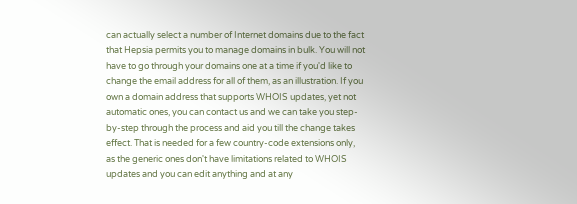can actually select a number of Internet domains due to the fact that Hepsia permits you to manage domains in bulk. You will not have to go through your domains one at a time if you'd like to change the email address for all of them, as an illustration. If you own a domain address that supports WHOIS updates, yet not automatic ones, you can contact us and we can take you step-by-step through the process and aid you till the change takes effect. That is needed for a few country-code extensions only, as the generic ones don't have limitations related to WHOIS updates and you can edit anything and at any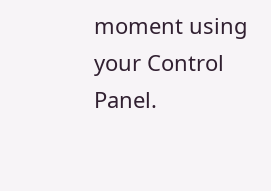moment using your Control Panel.